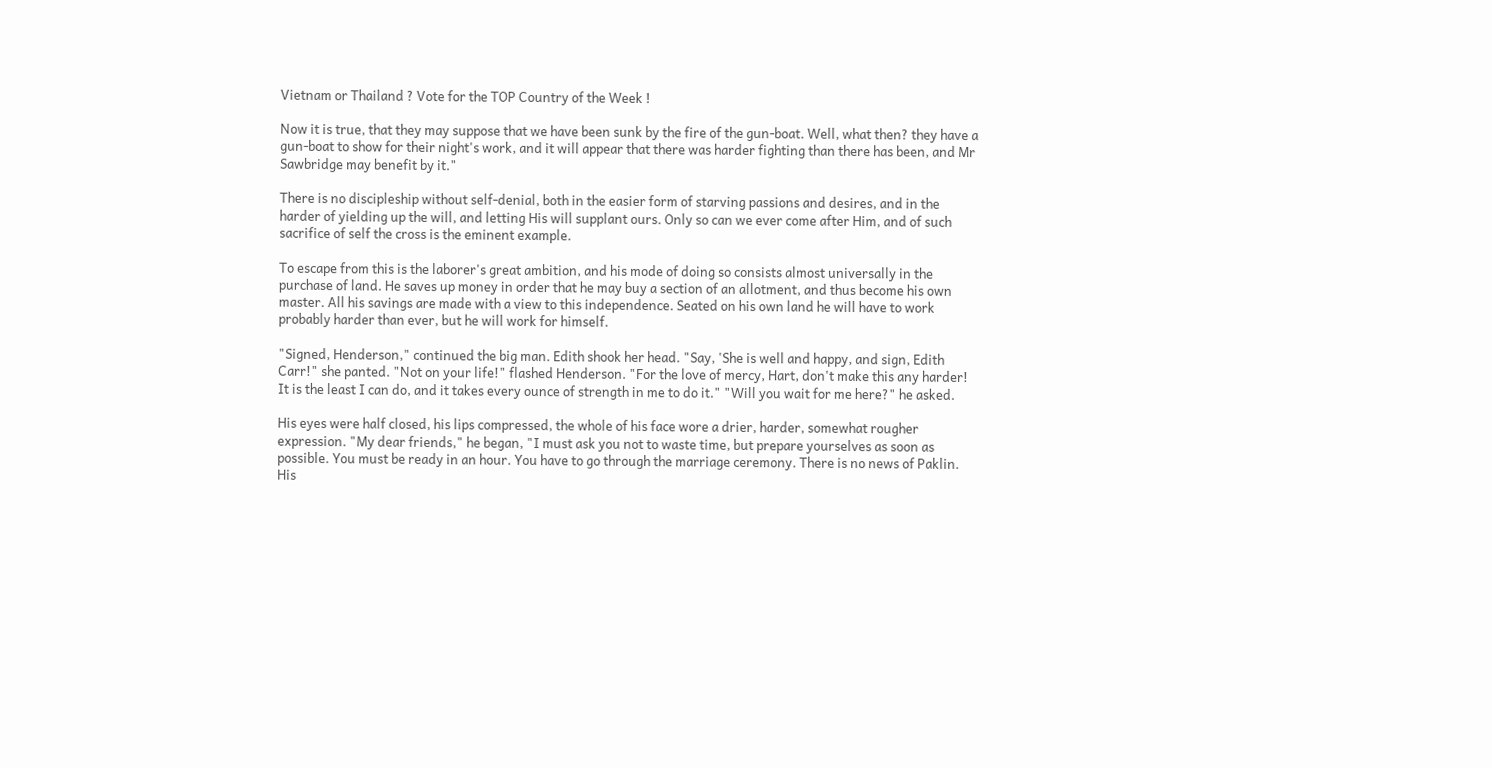Vietnam or Thailand ? Vote for the TOP Country of the Week !

Now it is true, that they may suppose that we have been sunk by the fire of the gun-boat. Well, what then? they have a gun-boat to show for their night's work, and it will appear that there was harder fighting than there has been, and Mr Sawbridge may benefit by it."

There is no discipleship without self-denial, both in the easier form of starving passions and desires, and in the harder of yielding up the will, and letting His will supplant ours. Only so can we ever come after Him, and of such sacrifice of self the cross is the eminent example.

To escape from this is the laborer's great ambition, and his mode of doing so consists almost universally in the purchase of land. He saves up money in order that he may buy a section of an allotment, and thus become his own master. All his savings are made with a view to this independence. Seated on his own land he will have to work probably harder than ever, but he will work for himself.

"Signed, Henderson," continued the big man. Edith shook her head. "Say, 'She is well and happy, and sign, Edith Carr!" she panted. "Not on your life!" flashed Henderson. "For the love of mercy, Hart, don't make this any harder! It is the least I can do, and it takes every ounce of strength in me to do it." "Will you wait for me here?" he asked.

His eyes were half closed, his lips compressed, the whole of his face wore a drier, harder, somewhat rougher expression. "My dear friends," he began, "I must ask you not to waste time, but prepare yourselves as soon as possible. You must be ready in an hour. You have to go through the marriage ceremony. There is no news of Paklin. His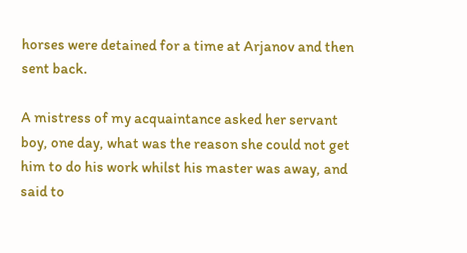horses were detained for a time at Arjanov and then sent back.

A mistress of my acquaintance asked her servant boy, one day, what was the reason she could not get him to do his work whilst his master was away, and said to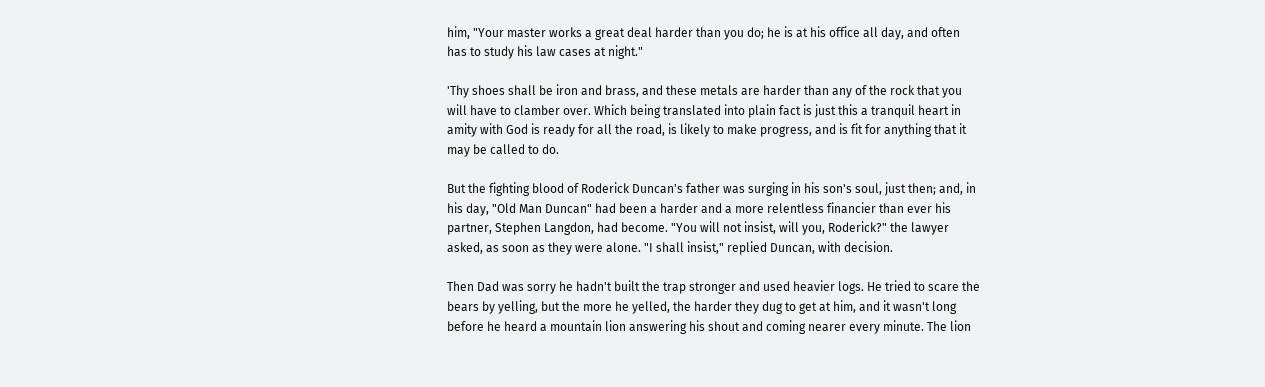him, "Your master works a great deal harder than you do; he is at his office all day, and often has to study his law cases at night."

'Thy shoes shall be iron and brass, and these metals are harder than any of the rock that you will have to clamber over. Which being translated into plain fact is just this a tranquil heart in amity with God is ready for all the road, is likely to make progress, and is fit for anything that it may be called to do.

But the fighting blood of Roderick Duncan's father was surging in his son's soul, just then; and, in his day, "Old Man Duncan" had been a harder and a more relentless financier than ever his partner, Stephen Langdon, had become. "You will not insist, will you, Roderick?" the lawyer asked, as soon as they were alone. "I shall insist," replied Duncan, with decision.

Then Dad was sorry he hadn't built the trap stronger and used heavier logs. He tried to scare the bears by yelling, but the more he yelled, the harder they dug to get at him, and it wasn't long before he heard a mountain lion answering his shout and coming nearer every minute. The lion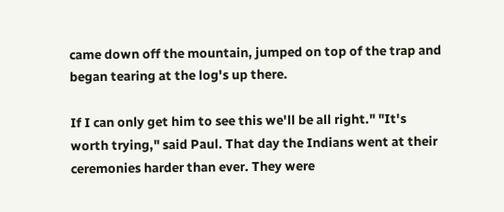came down off the mountain, jumped on top of the trap and began tearing at the log's up there.

If I can only get him to see this we'll be all right." "It's worth trying," said Paul. That day the Indians went at their ceremonies harder than ever. They were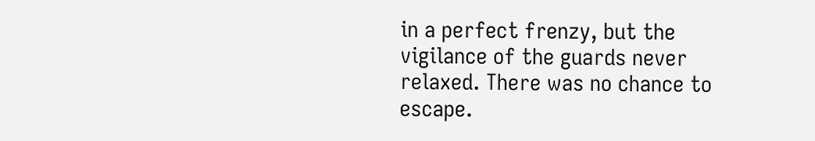in a perfect frenzy, but the vigilance of the guards never relaxed. There was no chance to escape.